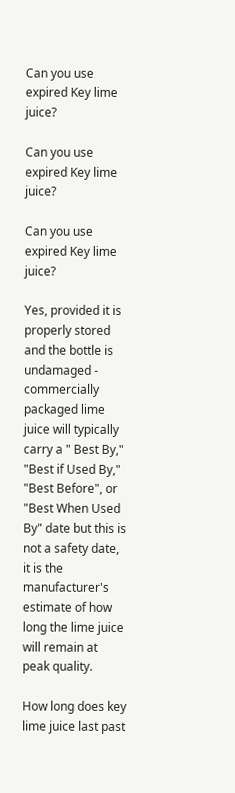Can you use expired Key lime juice?

Can you use expired Key lime juice?

Can you use expired Key lime juice?

Yes, provided it is properly stored and the bottle is undamaged - commercially packaged lime juice will typically carry a " Best By," "Best if Used By," "Best Before", or "Best When Used By" date but this is not a safety date, it is the manufacturer's estimate of how long the lime juice will remain at peak quality.

How long does key lime juice last past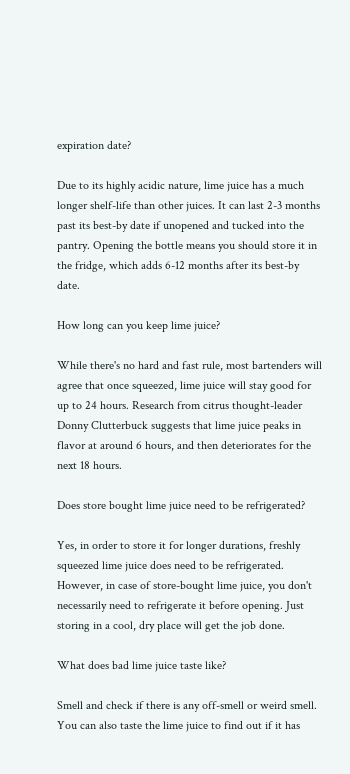expiration date?

Due to its highly acidic nature, lime juice has a much longer shelf-life than other juices. It can last 2-3 months past its best-by date if unopened and tucked into the pantry. Opening the bottle means you should store it in the fridge, which adds 6-12 months after its best-by date.

How long can you keep lime juice?

While there's no hard and fast rule, most bartenders will agree that once squeezed, lime juice will stay good for up to 24 hours. Research from citrus thought-leader Donny Clutterbuck suggests that lime juice peaks in flavor at around 6 hours, and then deteriorates for the next 18 hours.

Does store bought lime juice need to be refrigerated?

Yes, in order to store it for longer durations, freshly squeezed lime juice does need to be refrigerated. However, in case of store-bought lime juice, you don't necessarily need to refrigerate it before opening. Just storing in a cool, dry place will get the job done.

What does bad lime juice taste like?

Smell and check if there is any off-smell or weird smell. You can also taste the lime juice to find out if it has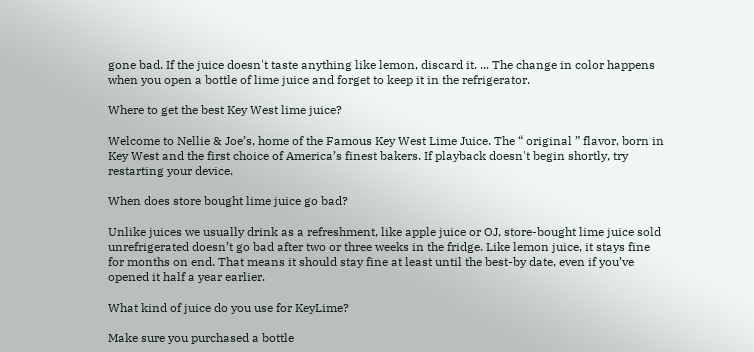gone bad. If the juice doesn't taste anything like lemon, discard it. ... The change in color happens when you open a bottle of lime juice and forget to keep it in the refrigerator.

Where to get the best Key West lime juice?

Welcome to Nellie & Joe’s, home of the Famous Key West Lime Juice. The “ original ” flavor, born in Key West and the first choice of America’s finest bakers. If playback doesn't begin shortly, try restarting your device.

When does store bought lime juice go bad?

Unlike juices we usually drink as a refreshment, like apple juice or OJ, store-bought lime juice sold unrefrigerated doesn’t go bad after two or three weeks in the fridge. Like lemon juice, it stays fine for months on end. That means it should stay fine at least until the best-by date, even if you’ve opened it half a year earlier.

What kind of juice do you use for KeyLime?

Make sure you purchased a bottle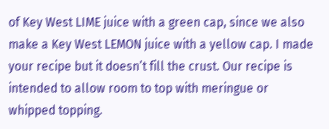of Key West LIME juice with a green cap, since we also make a Key West LEMON juice with a yellow cap. I made your recipe but it doesn’t fill the crust. Our recipe is intended to allow room to top with meringue or whipped topping.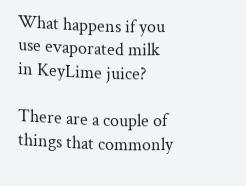What happens if you use evaporated milk in KeyLime juice?

There are a couple of things that commonly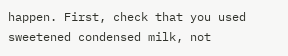happen. First, check that you used sweetened condensed milk, not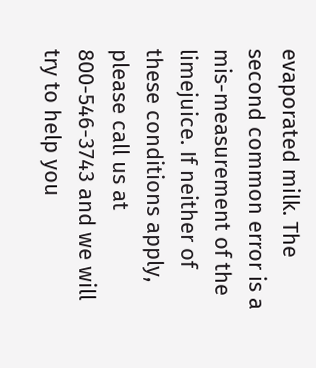evaporated milk. The second common error is a mis-measurement of the limejuice. If neither of these conditions apply, please call us at 800-546-3743 and we will try to help you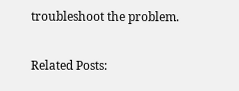troubleshoot the problem.

Related Posts: